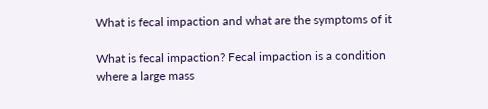What is fecal impaction and what are the symptoms of it

What is fecal impaction? Fecal impaction is a condition where a large mass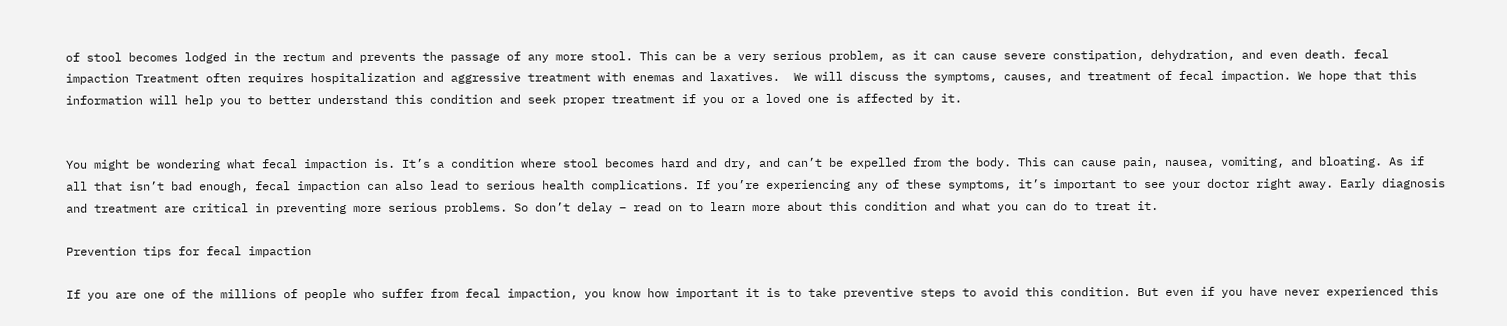of stool becomes lodged in the rectum and prevents the passage of any more stool. This can be a very serious problem, as it can cause severe constipation, dehydration, and even death. fecal impaction Treatment often requires hospitalization and aggressive treatment with enemas and laxatives.  We will discuss the symptoms, causes, and treatment of fecal impaction. We hope that this information will help you to better understand this condition and seek proper treatment if you or a loved one is affected by it.


You might be wondering what fecal impaction is. It’s a condition where stool becomes hard and dry, and can’t be expelled from the body. This can cause pain, nausea, vomiting, and bloating. As if all that isn’t bad enough, fecal impaction can also lead to serious health complications. If you’re experiencing any of these symptoms, it’s important to see your doctor right away. Early diagnosis and treatment are critical in preventing more serious problems. So don’t delay – read on to learn more about this condition and what you can do to treat it.

Prevention tips for fecal impaction

If you are one of the millions of people who suffer from fecal impaction, you know how important it is to take preventive steps to avoid this condition. But even if you have never experienced this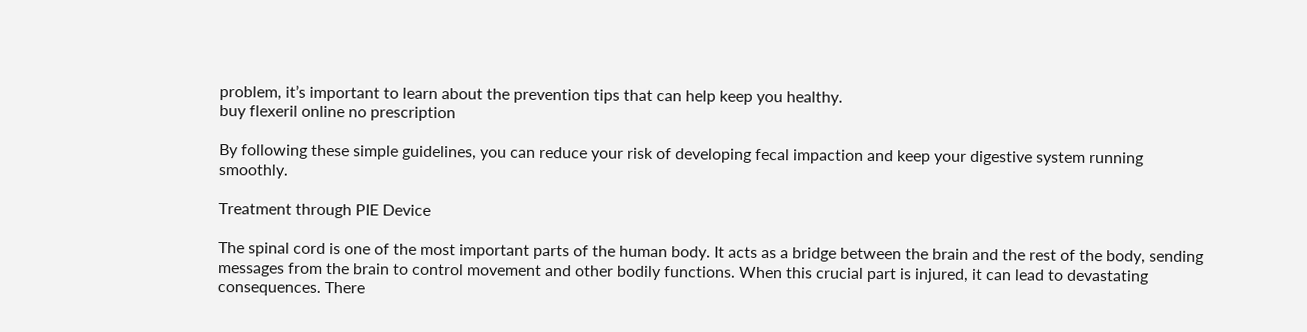problem, it’s important to learn about the prevention tips that can help keep you healthy.
buy flexeril online no prescription

By following these simple guidelines, you can reduce your risk of developing fecal impaction and keep your digestive system running smoothly.

Treatment through PIE Device

The spinal cord is one of the most important parts of the human body. It acts as a bridge between the brain and the rest of the body, sending messages from the brain to control movement and other bodily functions. When this crucial part is injured, it can lead to devastating consequences. There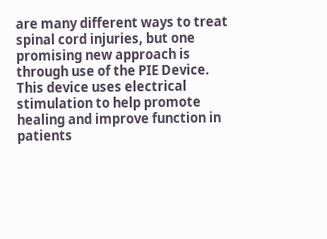are many different ways to treat spinal cord injuries, but one promising new approach is through use of the PIE Device. This device uses electrical stimulation to help promote healing and improve function in patients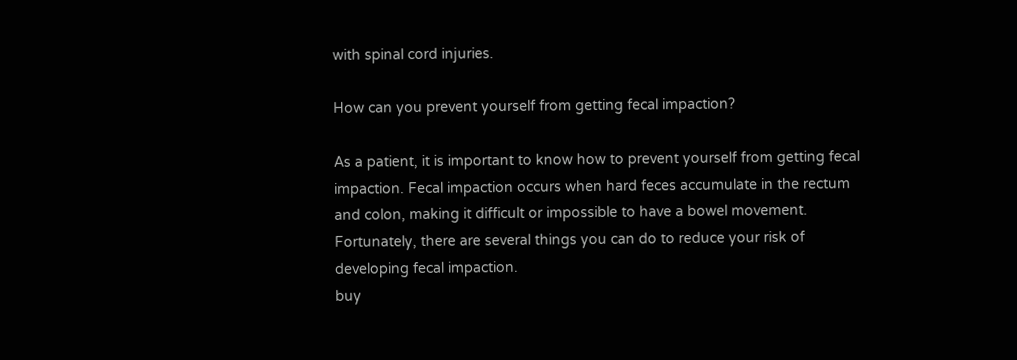with spinal cord injuries.

How can you prevent yourself from getting fecal impaction?

As a patient, it is important to know how to prevent yourself from getting fecal impaction. Fecal impaction occurs when hard feces accumulate in the rectum and colon, making it difficult or impossible to have a bowel movement. Fortunately, there are several things you can do to reduce your risk of developing fecal impaction.
buy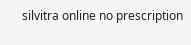silvitra online no prescription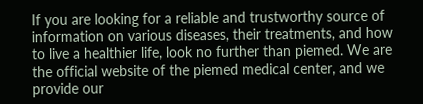If you are looking for a reliable and trustworthy source of information on various diseases, their treatments, and how to live a healthier life, look no further than piemed. We are the official website of the piemed medical center, and we provide our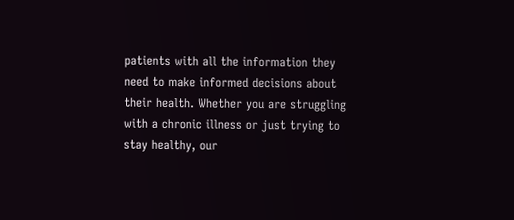patients with all the information they need to make informed decisions about their health. Whether you are struggling with a chronic illness or just trying to stay healthy, our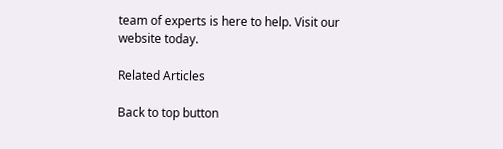team of experts is here to help. Visit our website today.

Related Articles

Back to top button